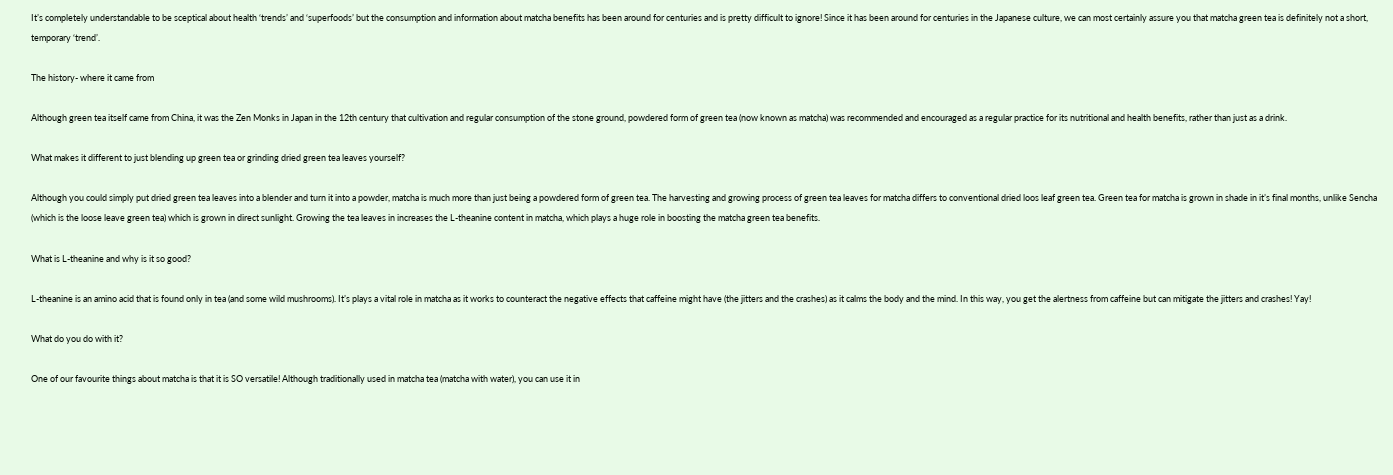It’s completely understandable to be sceptical about health ‘trends’ and ‘superfoods’ but the consumption and information about matcha benefits has been around for centuries and is pretty difficult to ignore! Since it has been around for centuries in the Japanese culture, we can most certainly assure you that matcha green tea is definitely not a short, temporary ‘trend’.

The history- where it came from

Although green tea itself came from China, it was the Zen Monks in Japan in the 12th century that cultivation and regular consumption of the stone ground, powdered form of green tea (now known as matcha) was recommended and encouraged as a regular practice for its nutritional and health benefits, rather than just as a drink.

What makes it different to just blending up green tea or grinding dried green tea leaves yourself?

Although you could simply put dried green tea leaves into a blender and turn it into a powder, matcha is much more than just being a powdered form of green tea. The harvesting and growing process of green tea leaves for matcha differs to conventional dried loos leaf green tea. Green tea for matcha is grown in shade in it’s final months, unlike Sencha (which is the loose leave green tea) which is grown in direct sunlight. Growing the tea leaves in increases the L-theanine content in matcha, which plays a huge role in boosting the matcha green tea benefits.

What is L-theanine and why is it so good?

L-theanine is an amino acid that is found only in tea (and some wild mushrooms). It’s plays a vital role in matcha as it works to counteract the negative effects that caffeine might have (the jitters and the crashes) as it calms the body and the mind. In this way, you get the alertness from caffeine but can mitigate the jitters and crashes! Yay!

What do you do with it?

One of our favourite things about matcha is that it is SO versatile! Although traditionally used in matcha tea (matcha with water), you can use it in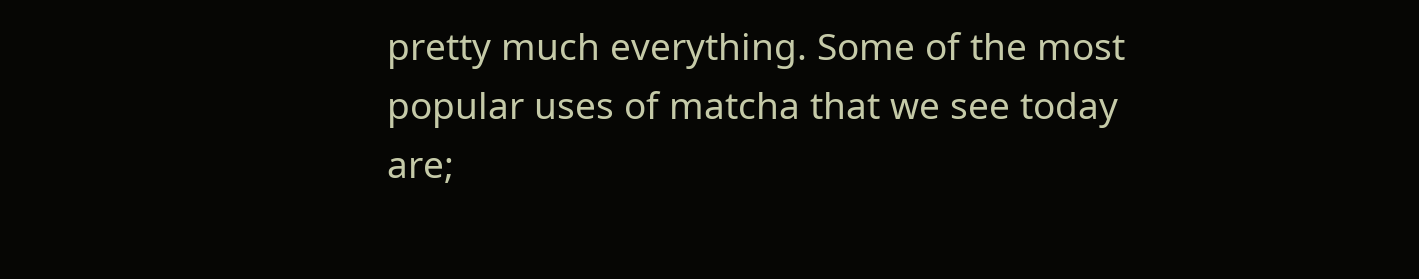pretty much everything. Some of the most popular uses of matcha that we see today are;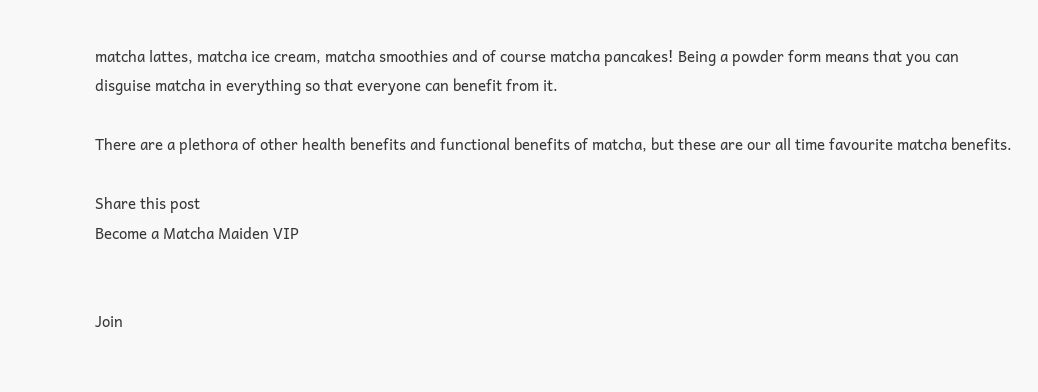matcha lattes, matcha ice cream, matcha smoothies and of course matcha pancakes! Being a powder form means that you can disguise matcha in everything so that everyone can benefit from it.

There are a plethora of other health benefits and functional benefits of matcha, but these are our all time favourite matcha benefits.

Share this post
Become a Matcha Maiden VIP


Join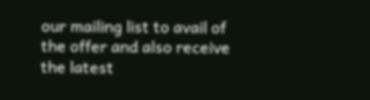our mailing list to avail of the offer and also receive the latest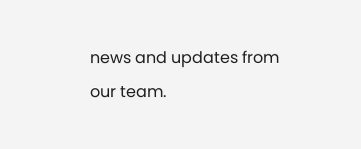news and updates from our team.